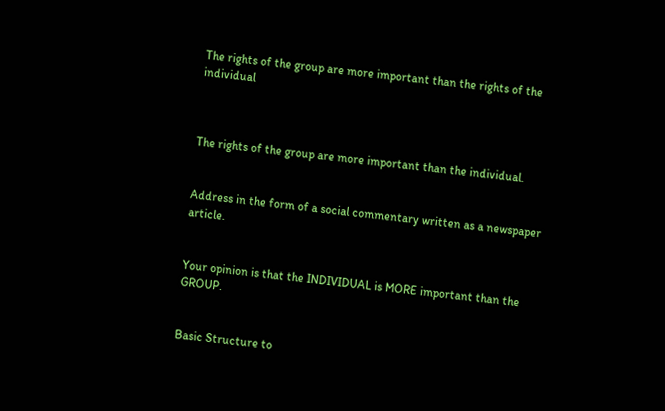The rights of the group are more important than the rights of the individual



The rights of the group are more important than the individual.


Address in the form of a social commentary written as a newspaper article.


Your opinion is that the INDIVIDUAL is MORE important than the GROUP.


Basic Structure to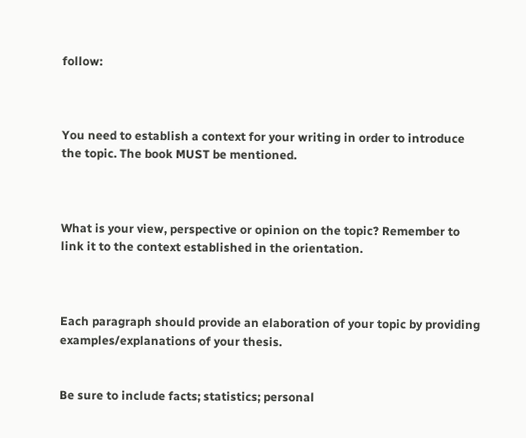follow:



You need to establish a context for your writing in order to introduce the topic. The book MUST be mentioned.



What is your view, perspective or opinion on the topic? Remember to link it to the context established in the orientation.



Each paragraph should provide an elaboration of your topic by providing examples/explanations of your thesis.


Be sure to include facts; statistics; personal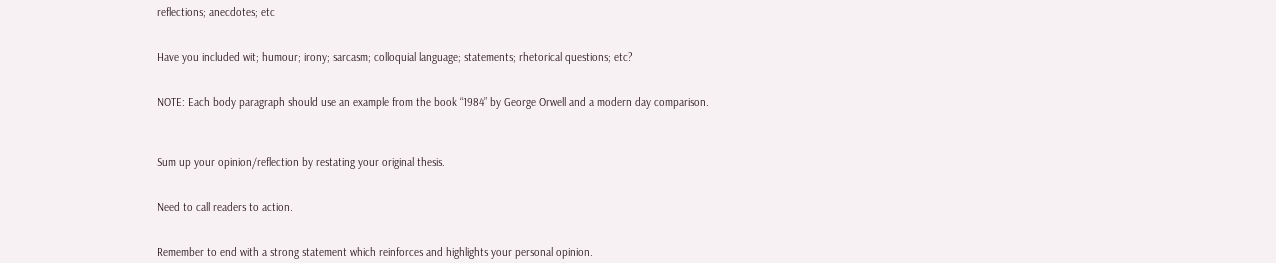reflections; anecdotes; etc


Have you included wit; humour; irony; sarcasm; colloquial language; statements; rhetorical questions; etc?


NOTE: Each body paragraph should use an example from the book “1984” by George Orwell and a modern day comparison.



Sum up your opinion/reflection by restating your original thesis.


Need to call readers to action.


Remember to end with a strong statement which reinforces and highlights your personal opinion.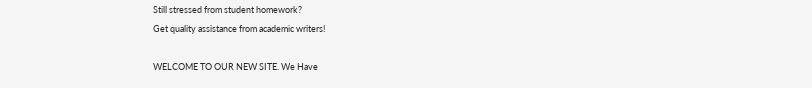Still stressed from student homework?
Get quality assistance from academic writers!

WELCOME TO OUR NEW SITE. We Have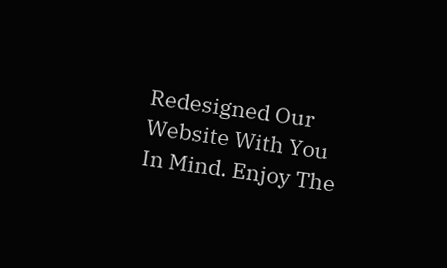Redesigned Our Website With You In Mind. Enjoy The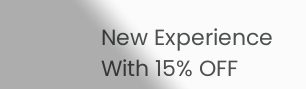New Experience With 15% OFF